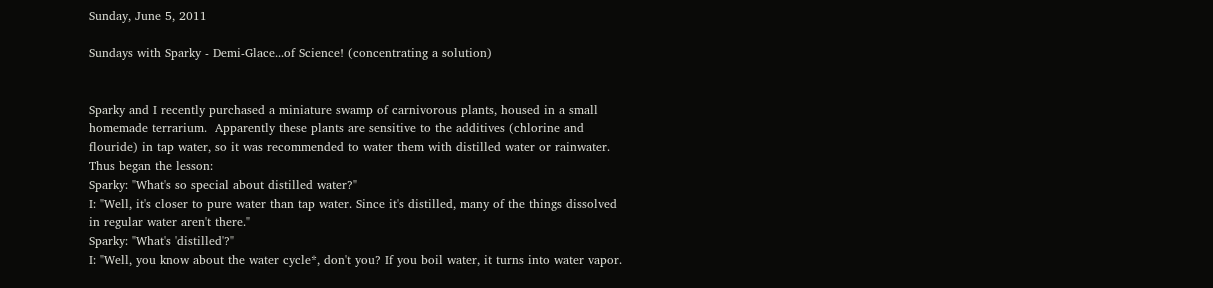Sunday, June 5, 2011

Sundays with Sparky - Demi-Glace...of Science! (concentrating a solution)


Sparky and I recently purchased a miniature swamp of carnivorous plants, housed in a small homemade terrarium.  Apparently these plants are sensitive to the additives (chlorine and flouride) in tap water, so it was recommended to water them with distilled water or rainwater.  Thus began the lesson:
Sparky: "What's so special about distilled water?"
I: "Well, it's closer to pure water than tap water. Since it's distilled, many of the things dissolved in regular water aren't there."
Sparky: "What's 'distilled'?"
I: "Well, you know about the water cycle*, don't you? If you boil water, it turns into water vapor.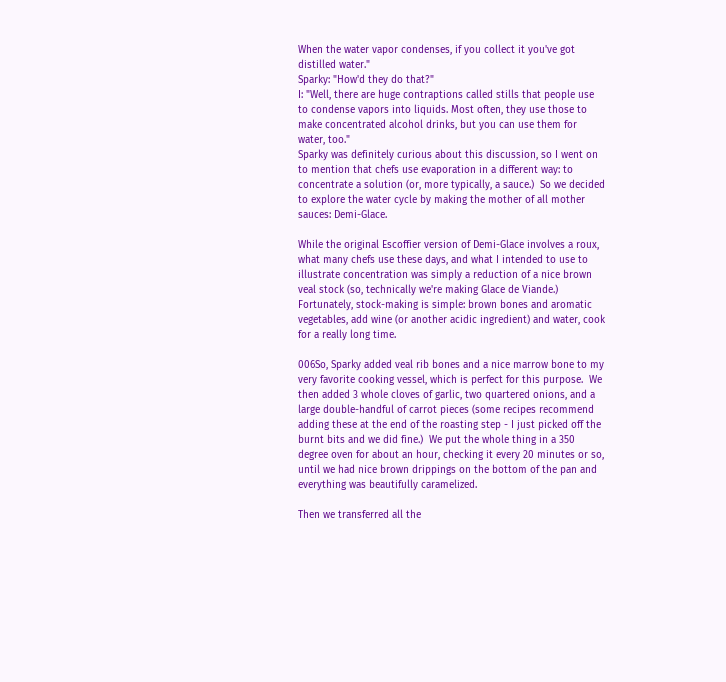When the water vapor condenses, if you collect it you've got distilled water."
Sparky: "How'd they do that?"
I: "Well, there are huge contraptions called stills that people use to condense vapors into liquids. Most often, they use those to make concentrated alcohol drinks, but you can use them for water, too."
Sparky was definitely curious about this discussion, so I went on to mention that chefs use evaporation in a different way: to concentrate a solution (or, more typically, a sauce.)  So we decided to explore the water cycle by making the mother of all mother sauces: Demi-Glace.

While the original Escoffier version of Demi-Glace involves a roux, what many chefs use these days, and what I intended to use to illustrate concentration was simply a reduction of a nice brown veal stock (so, technically we're making Glace de Viande.)  Fortunately, stock-making is simple: brown bones and aromatic vegetables, add wine (or another acidic ingredient) and water, cook for a really long time.

006So, Sparky added veal rib bones and a nice marrow bone to my very favorite cooking vessel, which is perfect for this purpose.  We then added 3 whole cloves of garlic, two quartered onions, and a large double-handful of carrot pieces (some recipes recommend adding these at the end of the roasting step - I just picked off the burnt bits and we did fine.)  We put the whole thing in a 350 degree oven for about an hour, checking it every 20 minutes or so, until we had nice brown drippings on the bottom of the pan and everything was beautifully caramelized.

Then we transferred all the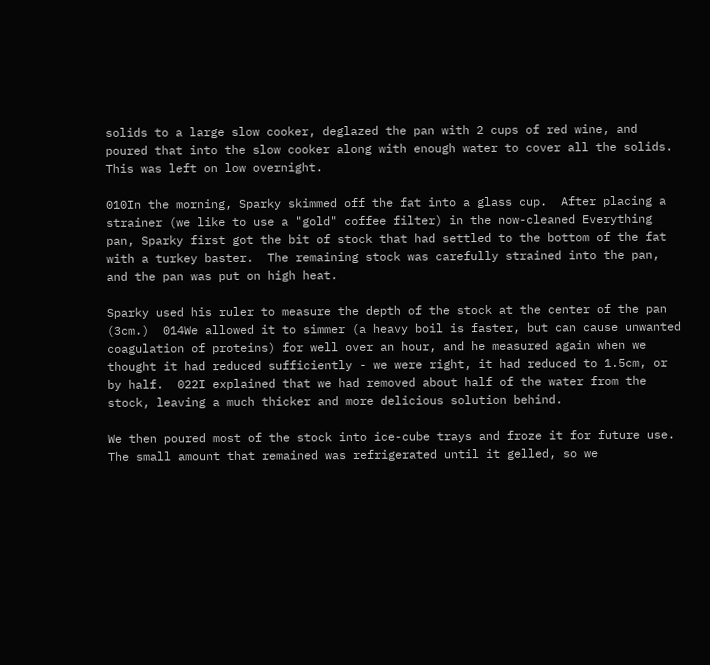solids to a large slow cooker, deglazed the pan with 2 cups of red wine, and poured that into the slow cooker along with enough water to cover all the solids.  This was left on low overnight.

010In the morning, Sparky skimmed off the fat into a glass cup.  After placing a strainer (we like to use a "gold" coffee filter) in the now-cleaned Everything pan, Sparky first got the bit of stock that had settled to the bottom of the fat with a turkey baster.  The remaining stock was carefully strained into the pan, and the pan was put on high heat.

Sparky used his ruler to measure the depth of the stock at the center of the pan (3cm.)  014We allowed it to simmer (a heavy boil is faster, but can cause unwanted coagulation of proteins) for well over an hour, and he measured again when we thought it had reduced sufficiently - we were right, it had reduced to 1.5cm, or by half.  022I explained that we had removed about half of the water from the stock, leaving a much thicker and more delicious solution behind.

We then poured most of the stock into ice-cube trays and froze it for future use.  The small amount that remained was refrigerated until it gelled, so we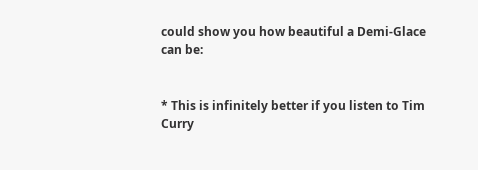could show you how beautiful a Demi-Glace can be:


* This is infinitely better if you listen to Tim Curry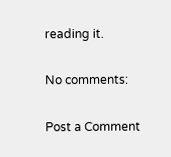reading it.

No comments:

Post a Comment